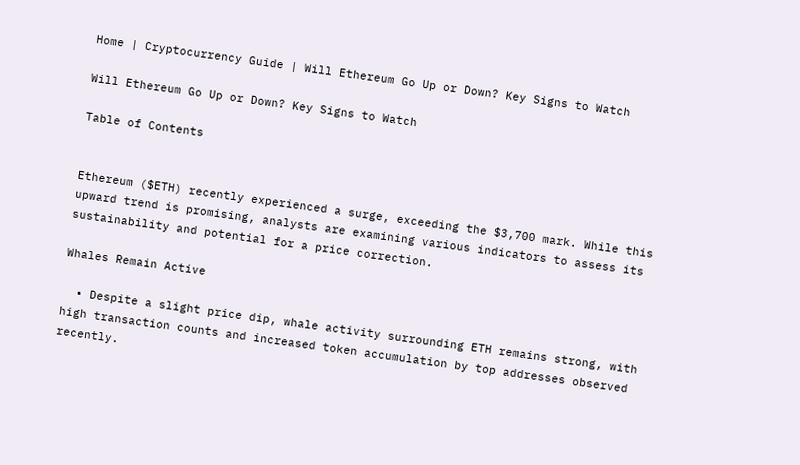Home | Cryptocurrency Guide | Will Ethereum Go Up or Down? Key Signs to Watch

Will Ethereum Go Up or Down? Key Signs to Watch

Table of Contents


Ethereum ($ETH) recently experienced a surge, exceeding the $3,700 mark. While this upward trend is promising, analysts are examining various indicators to assess its sustainability and potential for a price correction.

Whales Remain Active

  • Despite a slight price dip, whale activity surrounding ETH remains strong, with high transaction counts and increased token accumulation by top addresses observed recently.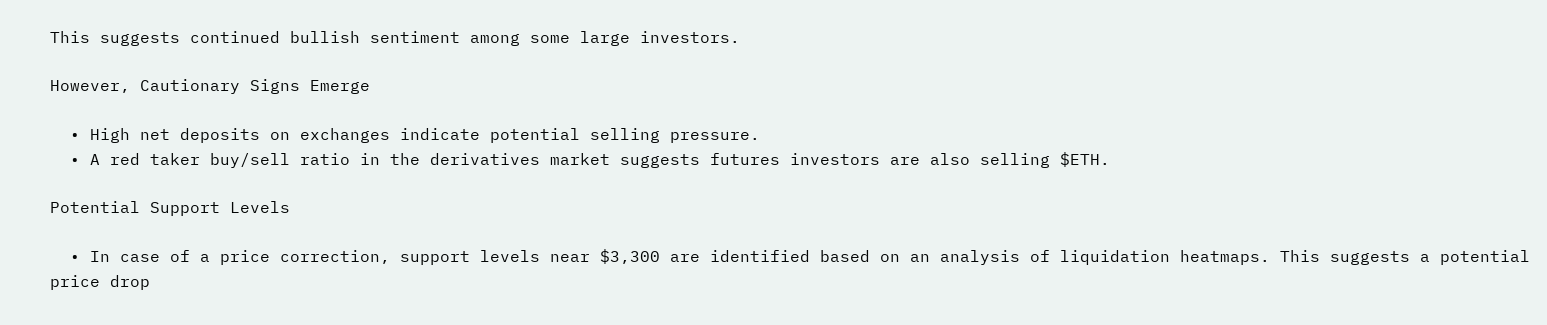This suggests continued bullish sentiment among some large investors.

However, Cautionary Signs Emerge

  • High net deposits on exchanges indicate potential selling pressure.
  • A red taker buy/sell ratio in the derivatives market suggests futures investors are also selling $ETH.

Potential Support Levels

  • In case of a price correction, support levels near $3,300 are identified based on an analysis of liquidation heatmaps. This suggests a potential price drop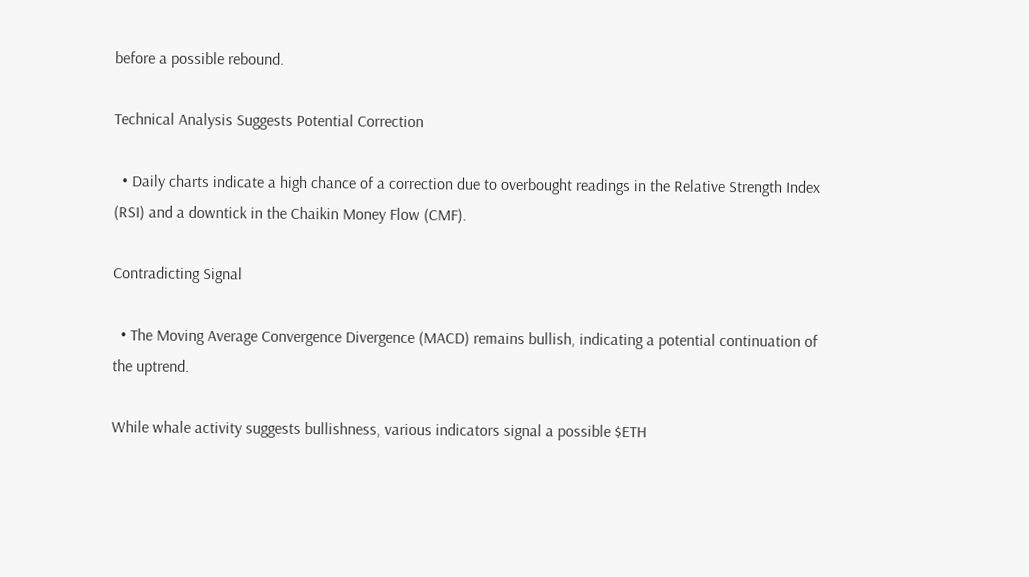before a possible rebound.

Technical Analysis Suggests Potential Correction

  • Daily charts indicate a high chance of a correction due to overbought readings in the Relative Strength Index (RSI) and a downtick in the Chaikin Money Flow (CMF).

Contradicting Signal

  • The Moving Average Convergence Divergence (MACD) remains bullish, indicating a potential continuation of the uptrend.

While whale activity suggests bullishness, various indicators signal a possible $ETH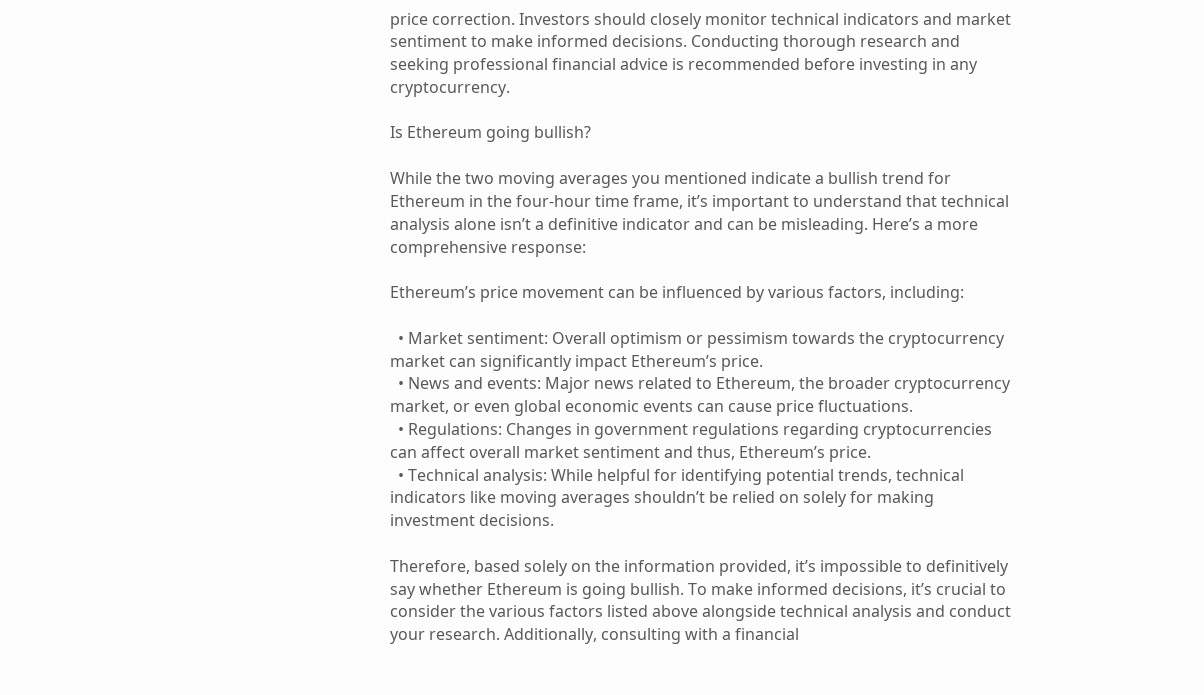price correction. Investors should closely monitor technical indicators and market sentiment to make informed decisions. Conducting thorough research and seeking professional financial advice is recommended before investing in any cryptocurrency.

Is Ethereum going bullish?

While the two moving averages you mentioned indicate a bullish trend for Ethereum in the four-hour time frame, it’s important to understand that technical analysis alone isn’t a definitive indicator and can be misleading. Here’s a more comprehensive response:

Ethereum’s price movement can be influenced by various factors, including:

  • Market sentiment: Overall optimism or pessimism towards the cryptocurrency market can significantly impact Ethereum’s price.
  • News and events: Major news related to Ethereum, the broader cryptocurrency market, or even global economic events can cause price fluctuations.
  • Regulations: Changes in government regulations regarding cryptocurrencies can affect overall market sentiment and thus, Ethereum’s price.
  • Technical analysis: While helpful for identifying potential trends, technical indicators like moving averages shouldn’t be relied on solely for making investment decisions.

Therefore, based solely on the information provided, it’s impossible to definitively say whether Ethereum is going bullish. To make informed decisions, it’s crucial to consider the various factors listed above alongside technical analysis and conduct your research. Additionally, consulting with a financial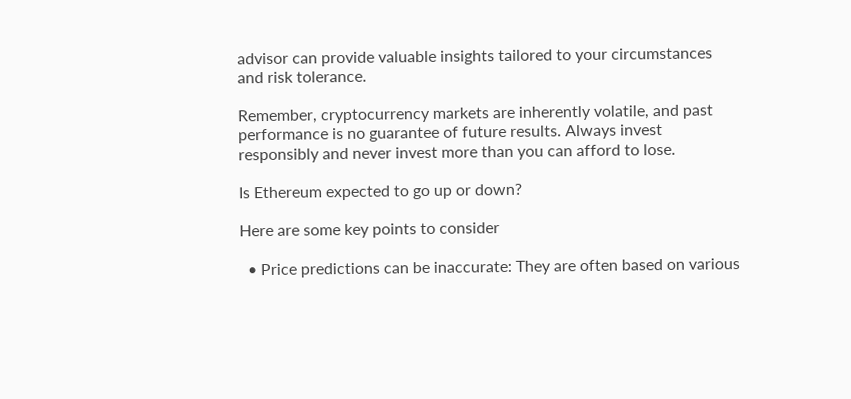advisor can provide valuable insights tailored to your circumstances and risk tolerance.

Remember, cryptocurrency markets are inherently volatile, and past performance is no guarantee of future results. Always invest responsibly and never invest more than you can afford to lose.

Is Ethereum expected to go up or down?

Here are some key points to consider

  • Price predictions can be inaccurate: They are often based on various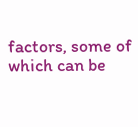factors, some of which can be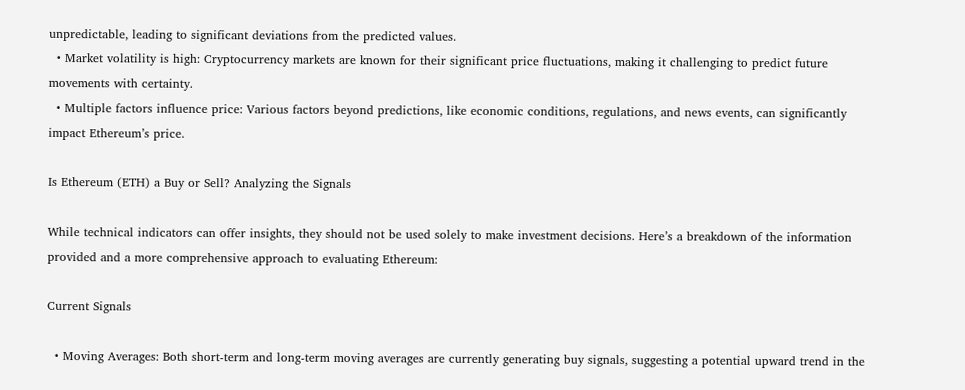unpredictable, leading to significant deviations from the predicted values.
  • Market volatility is high: Cryptocurrency markets are known for their significant price fluctuations, making it challenging to predict future movements with certainty.
  • Multiple factors influence price: Various factors beyond predictions, like economic conditions, regulations, and news events, can significantly impact Ethereum’s price.

Is Ethereum (ETH) a Buy or Sell? Analyzing the Signals

While technical indicators can offer insights, they should not be used solely to make investment decisions. Here’s a breakdown of the information provided and a more comprehensive approach to evaluating Ethereum:

Current Signals

  • Moving Averages: Both short-term and long-term moving averages are currently generating buy signals, suggesting a potential upward trend in the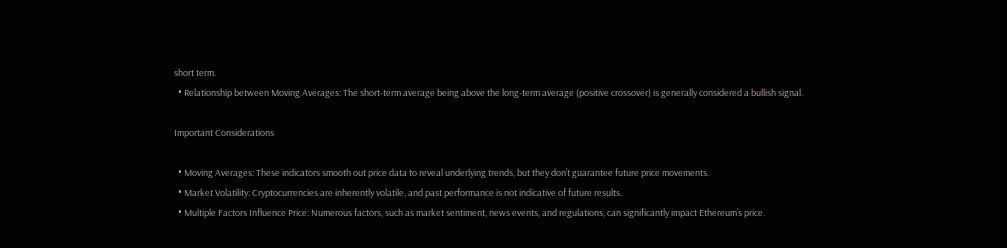short term.
  • Relationship between Moving Averages: The short-term average being above the long-term average (positive crossover) is generally considered a bullish signal.

Important Considerations

  • Moving Averages: These indicators smooth out price data to reveal underlying trends, but they don’t guarantee future price movements.
  • Market Volatility: Cryptocurrencies are inherently volatile, and past performance is not indicative of future results.
  • Multiple Factors Influence Price: Numerous factors, such as market sentiment, news events, and regulations, can significantly impact Ethereum’s price.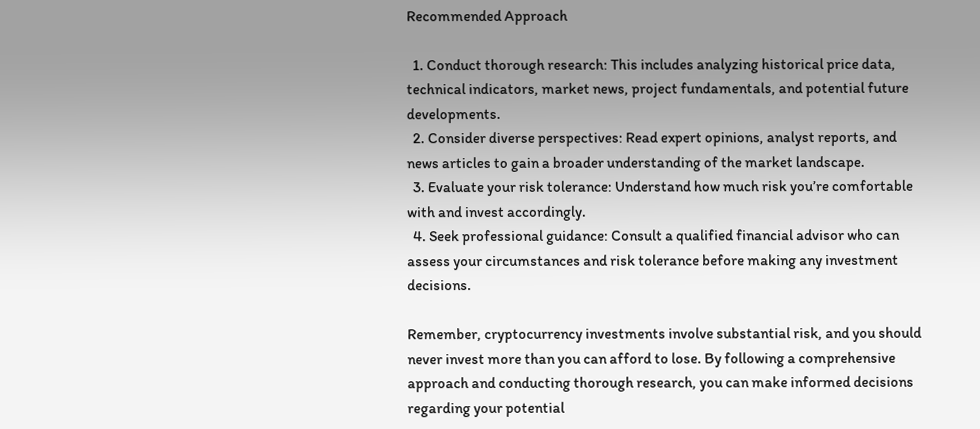Recommended Approach

  1. Conduct thorough research: This includes analyzing historical price data, technical indicators, market news, project fundamentals, and potential future developments.
  2. Consider diverse perspectives: Read expert opinions, analyst reports, and news articles to gain a broader understanding of the market landscape.
  3. Evaluate your risk tolerance: Understand how much risk you’re comfortable with and invest accordingly.
  4. Seek professional guidance: Consult a qualified financial advisor who can assess your circumstances and risk tolerance before making any investment decisions.

Remember, cryptocurrency investments involve substantial risk, and you should never invest more than you can afford to lose. By following a comprehensive approach and conducting thorough research, you can make informed decisions regarding your potential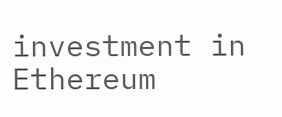investment in Ethereum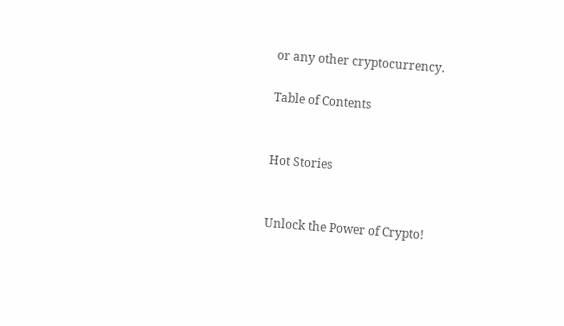or any other cryptocurrency.

Table of Contents


Hot Stories


Unlock the Power of Crypto!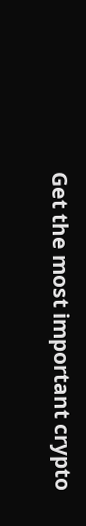Get the most important crypto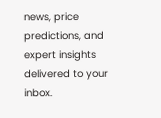news, price predictions, and expert insights delivered to your inbox.